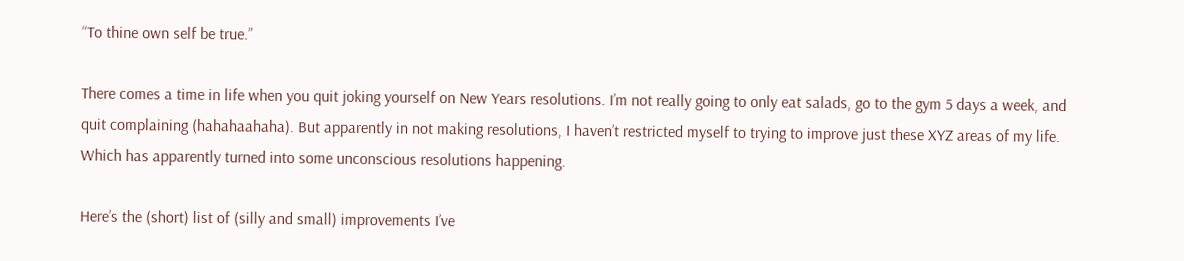“To thine own self be true.”

There comes a time in life when you quit joking yourself on New Years resolutions. I’m not really going to only eat salads, go to the gym 5 days a week, and quit complaining (hahahaahaha). But apparently in not making resolutions, I haven’t restricted myself to trying to improve just these XYZ areas of my life. Which has apparently turned into some unconscious resolutions happening.

Here’s the (short) list of (silly and small) improvements I’ve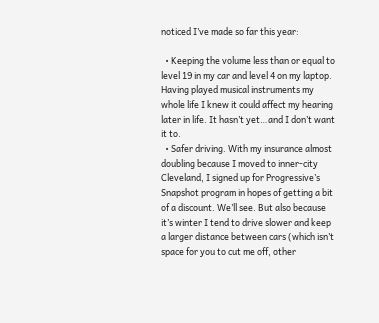noticed I’ve made so far this year:

  • Keeping the volume less than or equal to level 19 in my car and level 4 on my laptop. Having played musical instruments my whole life I knew it could affect my hearing later in life. It hasn’t yet…and I don’t want it to.
  • Safer driving. With my insurance almost doubling because I moved to inner-city Cleveland, I signed up for Progressive’s Snapshot program in hopes of getting a bit of a discount. We’ll see. But also because it’s winter I tend to drive slower and keep a larger distance between cars (which isn’t space for you to cut me off, other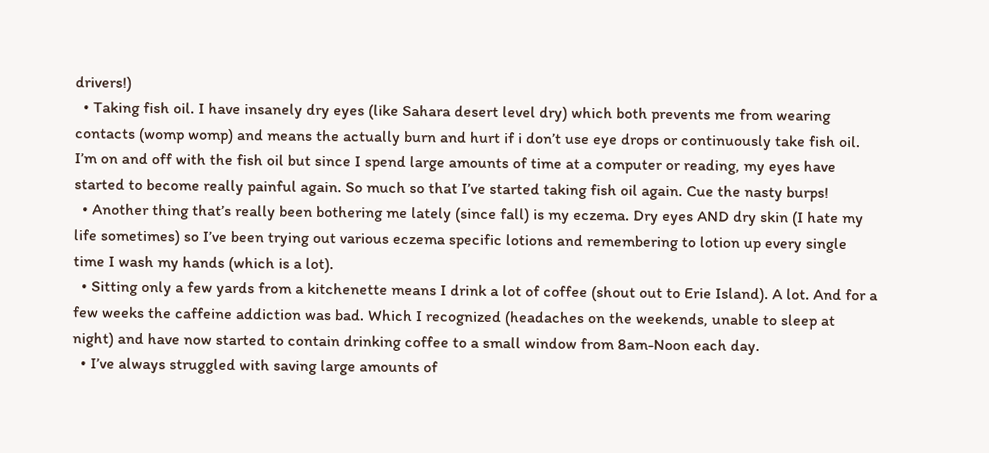drivers!)
  • Taking fish oil. I have insanely dry eyes (like Sahara desert level dry) which both prevents me from wearing contacts (womp womp) and means the actually burn and hurt if i don’t use eye drops or continuously take fish oil. I’m on and off with the fish oil but since I spend large amounts of time at a computer or reading, my eyes have started to become really painful again. So much so that I’ve started taking fish oil again. Cue the nasty burps!
  • Another thing that’s really been bothering me lately (since fall) is my eczema. Dry eyes AND dry skin (I hate my life sometimes) so I’ve been trying out various eczema specific lotions and remembering to lotion up every single time I wash my hands (which is a lot).
  • Sitting only a few yards from a kitchenette means I drink a lot of coffee (shout out to Erie Island). A lot. And for a few weeks the caffeine addiction was bad. Which I recognized (headaches on the weekends, unable to sleep at night) and have now started to contain drinking coffee to a small window from 8am-Noon each day.
  • I’ve always struggled with saving large amounts of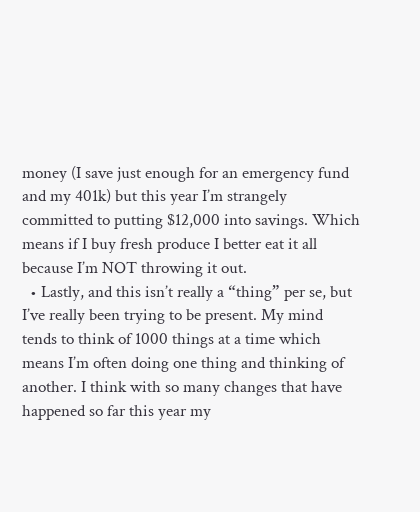money (I save just enough for an emergency fund and my 401k) but this year I’m strangely committed to putting $12,000 into savings. Which means if I buy fresh produce I better eat it all because I’m NOT throwing it out.
  • Lastly, and this isn’t really a “thing” per se, but I’ve really been trying to be present. My mind tends to think of 1000 things at a time which means I’m often doing one thing and thinking of another. I think with so many changes that have happened so far this year my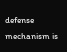defense mechanism is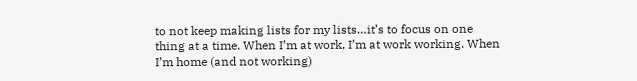to not keep making lists for my lists…it’s to focus on one thing at a time. When I’m at work, I’m at work working. When I’m home (and not working)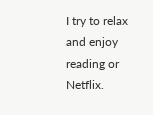I try to relax and enjoy reading or Netflix.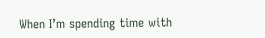When I’m spending time with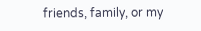friends, family, or my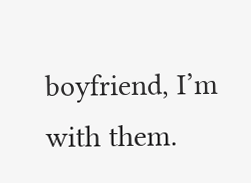boyfriend, I’m with them.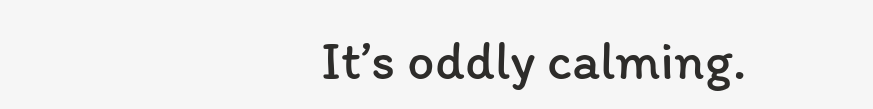It’s oddly calming.